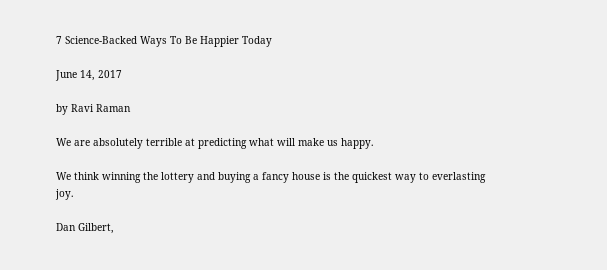7 Science-Backed Ways To Be Happier Today

June 14, 2017

by Ravi Raman

We are absolutely terrible at predicting what will make us happy.

We think winning the lottery and buying a fancy house is the quickest way to everlasting joy.

Dan Gilbert,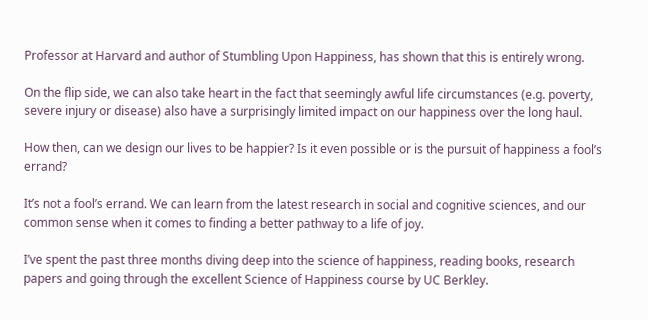Professor at Harvard and author of Stumbling Upon Happiness, has shown that this is entirely wrong.

On the flip side, we can also take heart in the fact that seemingly awful life circumstances (e.g. poverty, severe injury or disease) also have a surprisingly limited impact on our happiness over the long haul.

How then, can we design our lives to be happier? Is it even possible or is the pursuit of happiness a fool’s errand?

It’s not a fool’s errand. We can learn from the latest research in social and cognitive sciences, and our common sense when it comes to finding a better pathway to a life of joy.

I’ve spent the past three months diving deep into the science of happiness, reading books, research papers and going through the excellent Science of Happiness course by UC Berkley.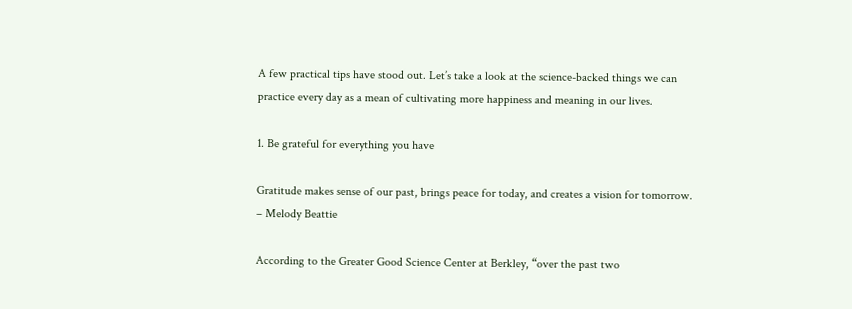A few practical tips have stood out. Let’s take a look at the science-backed things we can practice every day as a mean of cultivating more happiness and meaning in our lives.

1. Be grateful for everything you have

Gratitude makes sense of our past, brings peace for today, and creates a vision for tomorrow. – Melody Beattie

According to the Greater Good Science Center at Berkley, “over the past two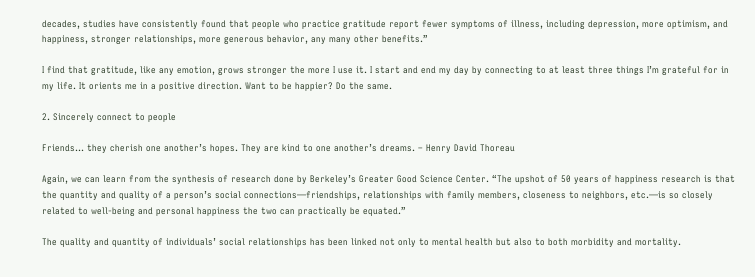decades, studies have consistently found that people who practice gratitude report fewer symptoms of illness, including depression, more optimism, and happiness, stronger relationships, more generous behavior, any many other benefits.”

I find that gratitude, like any emotion, grows stronger the more I use it. I start and end my day by connecting to at least three things I’m grateful for in my life. It orients me in a positive direction. Want to be happier? Do the same.

2. Sincerely connect to people

Friends… they cherish one another’s hopes. They are kind to one another’s dreams. – Henry David Thoreau

Again, we can learn from the synthesis of research done by Berkeley’s Greater Good Science Center. “The upshot of 50 years of happiness research is that the quantity and quality of a person’s social connections—friendships, relationships with family members, closeness to neighbors, etc.—is so closely related to well-being and personal happiness the two can practically be equated.”

The quality and quantity of individuals’ social relationships has been linked not only to mental health but also to both morbidity and mortality.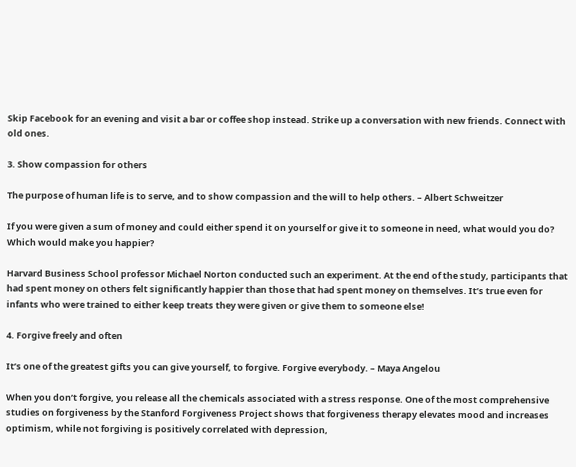Skip Facebook for an evening and visit a bar or coffee shop instead. Strike up a conversation with new friends. Connect with old ones.

3. Show compassion for others

The purpose of human life is to serve, and to show compassion and the will to help others. – Albert Schweitzer

If you were given a sum of money and could either spend it on yourself or give it to someone in need, what would you do? Which would make you happier?

Harvard Business School professor Michael Norton conducted such an experiment. At the end of the study, participants that had spent money on others felt significantly happier than those that had spent money on themselves. It’s true even for infants who were trained to either keep treats they were given or give them to someone else!

4. Forgive freely and often

It’s one of the greatest gifts you can give yourself, to forgive. Forgive everybody. – Maya Angelou

When you don’t forgive, you release all the chemicals associated with a stress response. One of the most comprehensive studies on forgiveness by the Stanford Forgiveness Project shows that forgiveness therapy elevates mood and increases optimism, while not forgiving is positively correlated with depression,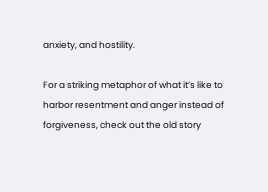anxiety, and hostility.

For a striking metaphor of what it’s like to harbor resentment and anger instead of forgiveness, check out the old story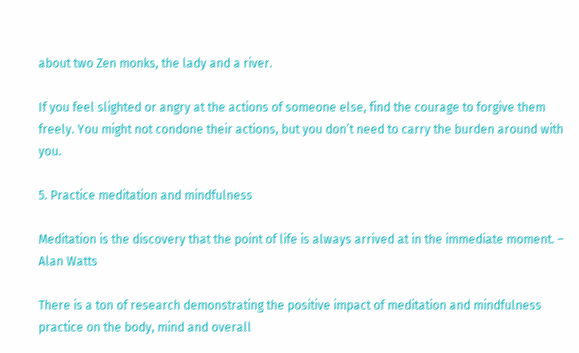about two Zen monks, the lady and a river.

If you feel slighted or angry at the actions of someone else, find the courage to forgive them freely. You might not condone their actions, but you don’t need to carry the burden around with you.

5. Practice meditation and mindfulness

Meditation is the discovery that the point of life is always arrived at in the immediate moment. – Alan Watts

There is a ton of research demonstrating the positive impact of meditation and mindfulness practice on the body, mind and overall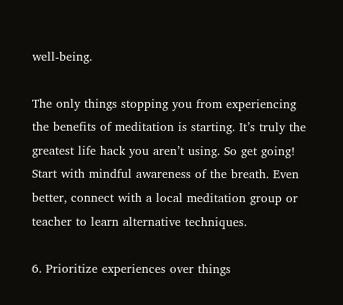well-being.

The only things stopping you from experiencing the benefits of meditation is starting. It’s truly the greatest life hack you aren’t using. So get going! Start with mindful awareness of the breath. Even better, connect with a local meditation group or teacher to learn alternative techniques.

6. Prioritize experiences over things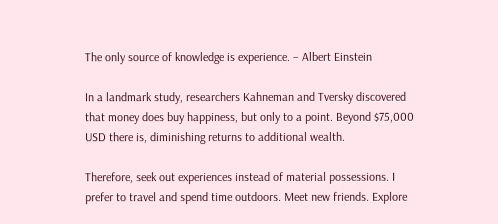The only source of knowledge is experience. – Albert Einstein

In a landmark study, researchers Kahneman and Tversky discovered that money does buy happiness, but only to a point. Beyond $75,000 USD there is, diminishing returns to additional wealth.

Therefore, seek out experiences instead of material possessions. I prefer to travel and spend time outdoors. Meet new friends. Explore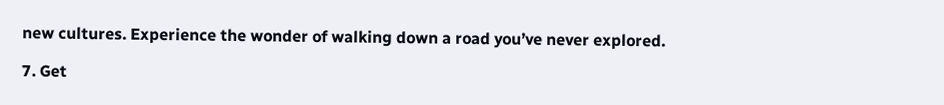new cultures. Experience the wonder of walking down a road you’ve never explored.

7. Get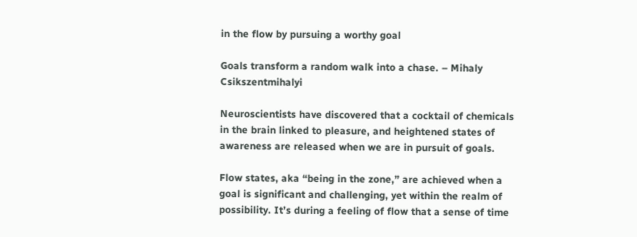in the flow by pursuing a worthy goal

Goals transform a random walk into a chase. – Mihaly Csikszentmihalyi

Neuroscientists have discovered that a cocktail of chemicals in the brain linked to pleasure, and heightened states of awareness are released when we are in pursuit of goals.

Flow states, aka “being in the zone,” are achieved when a goal is significant and challenging, yet within the realm of possibility. It’s during a feeling of flow that a sense of time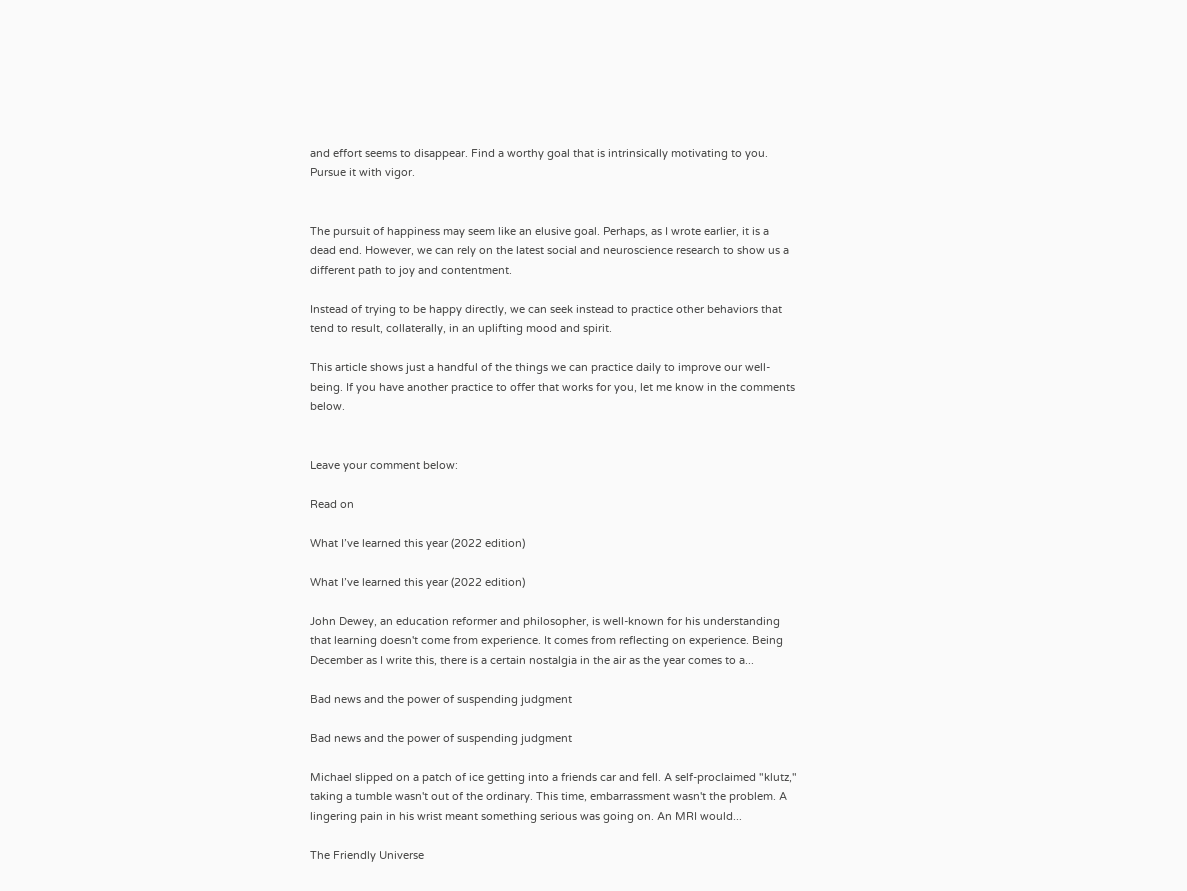and effort seems to disappear. Find a worthy goal that is intrinsically motivating to you. Pursue it with vigor.


The pursuit of happiness may seem like an elusive goal. Perhaps, as I wrote earlier, it is a dead end. However, we can rely on the latest social and neuroscience research to show us a different path to joy and contentment.

Instead of trying to be happy directly, we can seek instead to practice other behaviors that tend to result, collaterally, in an uplifting mood and spirit.

This article shows just a handful of the things we can practice daily to improve our well-being. If you have another practice to offer that works for you, let me know in the comments below.


Leave your comment below:

Read on

What I’ve learned this year (2022 edition)

What I’ve learned this year (2022 edition)

John Dewey, an education reformer and philosopher, is well-known for his understanding that learning doesn't come from experience. It comes from reflecting on experience. Being December as I write this, there is a certain nostalgia in the air as the year comes to a...

Bad news and the power of suspending judgment

Bad news and the power of suspending judgment

Michael slipped on a patch of ice getting into a friends car and fell. A self-proclaimed "klutz," taking a tumble wasn't out of the ordinary. This time, embarrassment wasn't the problem. A lingering pain in his wrist meant something serious was going on. An MRI would...

The Friendly Universe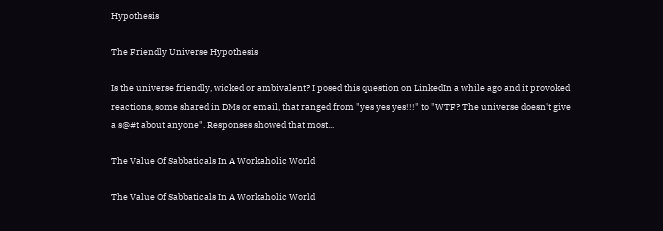Hypothesis

The Friendly Universe Hypothesis

Is the universe friendly, wicked or ambivalent? I posed this question on LinkedIn a while ago and it provoked reactions, some shared in DMs or email, that ranged from "yes yes yes!!!" to "WTF? The universe doesn't give a s@#t about anyone". Responses showed that most...

The Value Of Sabbaticals In A Workaholic World

The Value Of Sabbaticals In A Workaholic World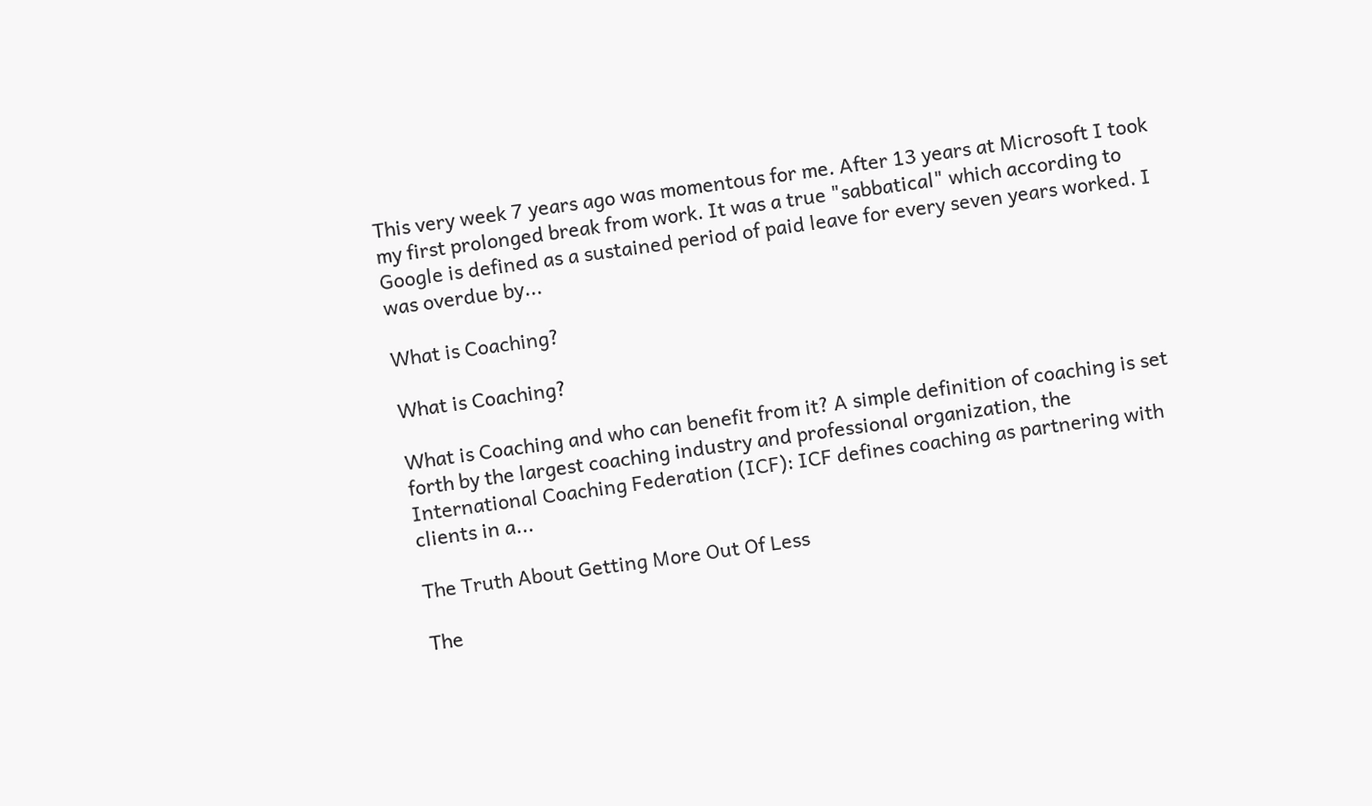This very week 7 years ago was momentous for me. After 13 years at Microsoft I took my first prolonged break from work. It was a true "sabbatical" which according to Google is defined as a sustained period of paid leave for every seven years worked. I was overdue by...

What is Coaching?

What is Coaching?

What is Coaching and who can benefit from it? A simple definition of coaching is set forth by the largest coaching industry and professional organization, the International Coaching Federation (ICF): ICF defines coaching as partnering with clients in a...

The Truth About Getting More Out Of Less

The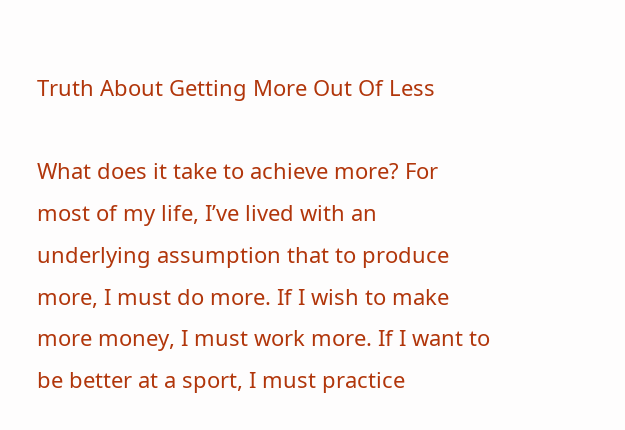Truth About Getting More Out Of Less

What does it take to achieve more? For most of my life, I’ve lived with an underlying assumption that to produce more, I must do more. If I wish to make more money, I must work more. If I want to be better at a sport, I must practice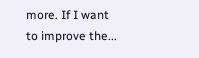more. If I want to improve the...